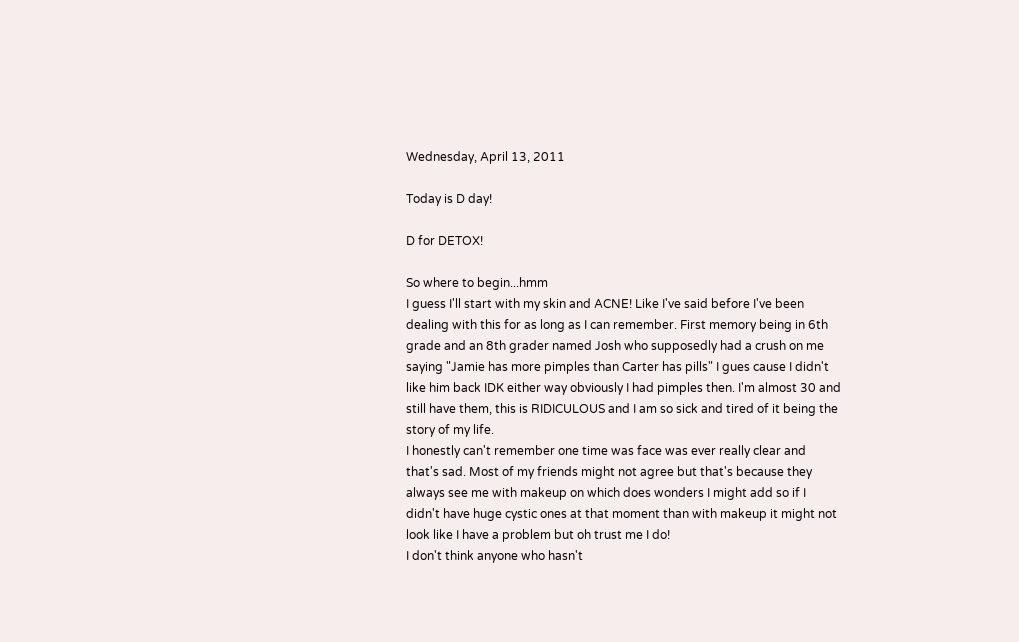Wednesday, April 13, 2011

Today is D day!

D for DETOX!

So where to begin...hmm
I guess I'll start with my skin and ACNE! Like I've said before I've been dealing with this for as long as I can remember. First memory being in 6th grade and an 8th grader named Josh who supposedly had a crush on me saying "Jamie has more pimples than Carter has pills" I gues cause I didn't like him back IDK either way obviously I had pimples then. I'm almost 30 and still have them, this is RIDICULOUS and I am so sick and tired of it being the story of my life.
I honestly can't remember one time was face was ever really clear and that's sad. Most of my friends might not agree but that's because they always see me with makeup on which does wonders I might add so if I didn't have huge cystic ones at that moment than with makeup it might not look like I have a problem but oh trust me I do!
I don't think anyone who hasn't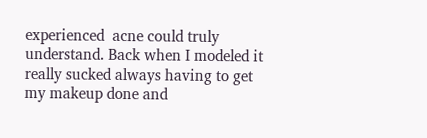experienced  acne could truly understand. Back when I modeled it really sucked always having to get my makeup done and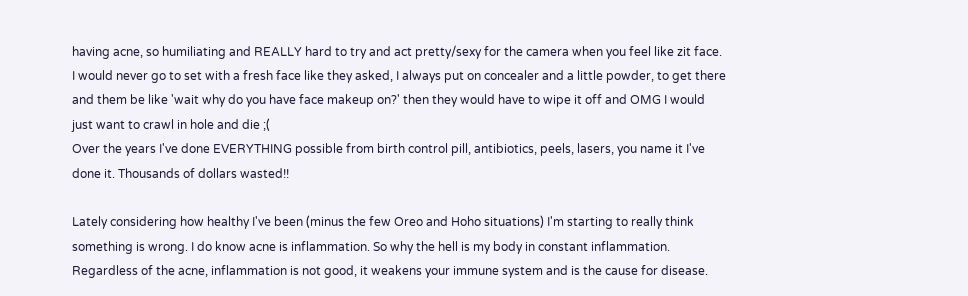having acne, so humiliating and REALLY hard to try and act pretty/sexy for the camera when you feel like zit face. I would never go to set with a fresh face like they asked, I always put on concealer and a little powder, to get there and them be like 'wait why do you have face makeup on?' then they would have to wipe it off and OMG I would just want to crawl in hole and die ;(
Over the years I've done EVERYTHING possible from birth control pill, antibiotics, peels, lasers, you name it I've done it. Thousands of dollars wasted!!

Lately considering how healthy I've been (minus the few Oreo and Hoho situations) I'm starting to really think something is wrong. I do know acne is inflammation. So why the hell is my body in constant inflammation. Regardless of the acne, inflammation is not good, it weakens your immune system and is the cause for disease.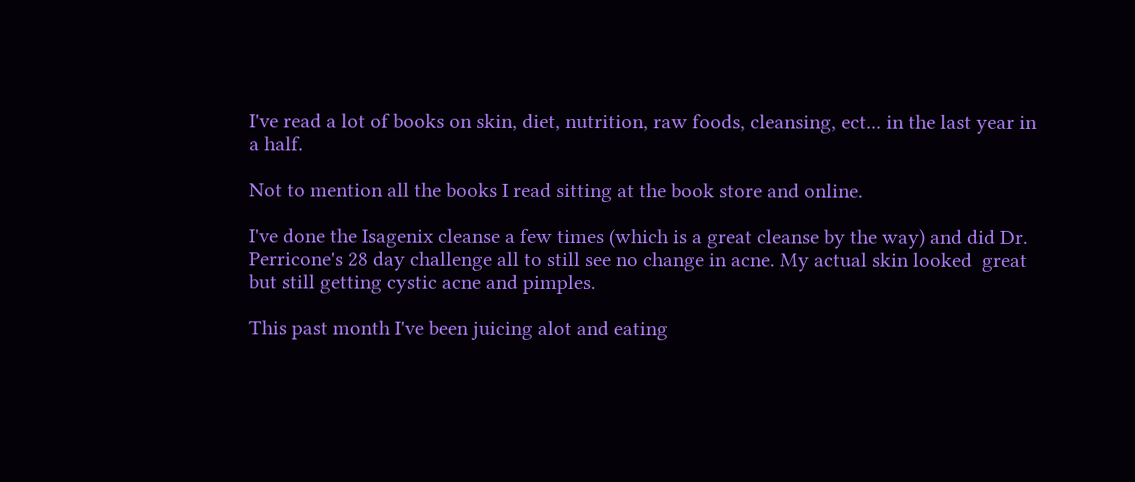I've read a lot of books on skin, diet, nutrition, raw foods, cleansing, ect... in the last year in a half.

Not to mention all the books I read sitting at the book store and online.

I've done the Isagenix cleanse a few times (which is a great cleanse by the way) and did Dr. Perricone's 28 day challenge all to still see no change in acne. My actual skin looked  great but still getting cystic acne and pimples.

This past month I've been juicing alot and eating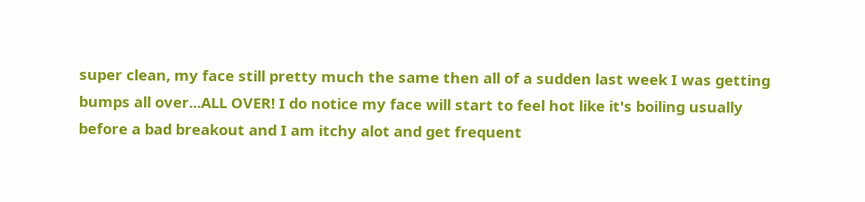super clean, my face still pretty much the same then all of a sudden last week I was getting bumps all over...ALL OVER! I do notice my face will start to feel hot like it's boiling usually before a bad breakout and I am itchy alot and get frequent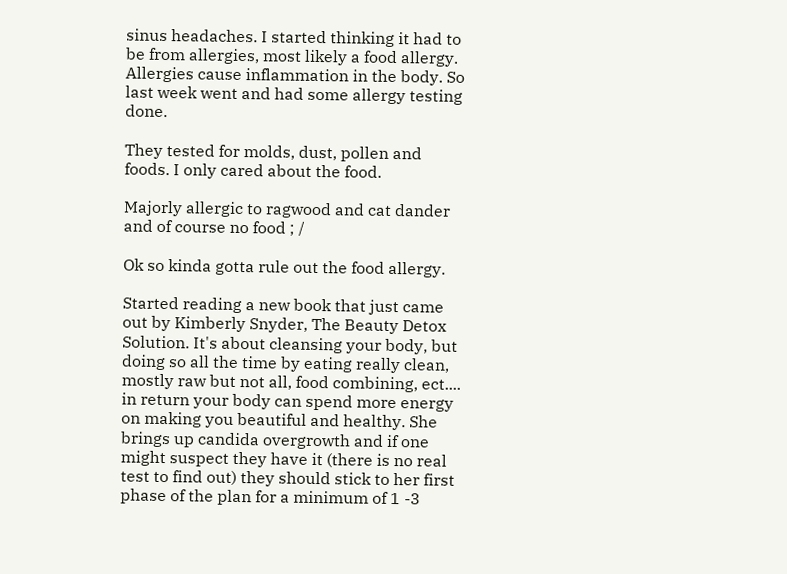sinus headaches. I started thinking it had to be from allergies, most likely a food allergy. Allergies cause inflammation in the body. So last week went and had some allergy testing done.

They tested for molds, dust, pollen and foods. I only cared about the food.

Majorly allergic to ragwood and cat dander and of course no food ; /

Ok so kinda gotta rule out the food allergy.

Started reading a new book that just came out by Kimberly Snyder, The Beauty Detox Solution. It's about cleansing your body, but doing so all the time by eating really clean, mostly raw but not all, food combining, ect.... in return your body can spend more energy on making you beautiful and healthy. She brings up candida overgrowth and if one might suspect they have it (there is no real test to find out) they should stick to her first phase of the plan for a minimum of 1 -3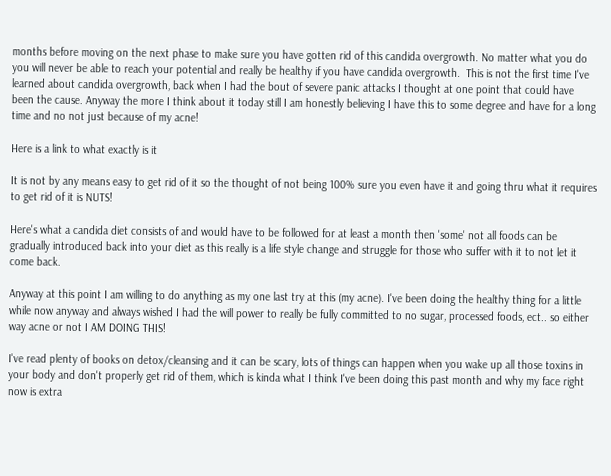months before moving on the next phase to make sure you have gotten rid of this candida overgrowth. No matter what you do you will never be able to reach your potential and really be healthy if you have candida overgrowth.  This is not the first time I've learned about candida overgrowth, back when I had the bout of severe panic attacks I thought at one point that could have been the cause. Anyway the more I think about it today still I am honestly believing I have this to some degree and have for a long time and no not just because of my acne!

Here is a link to what exactly is it

It is not by any means easy to get rid of it so the thought of not being 100% sure you even have it and going thru what it requires to get rid of it is NUTS!

Here's what a candida diet consists of and would have to be followed for at least a month then 'some' not all foods can be gradually introduced back into your diet as this really is a life style change and struggle for those who suffer with it to not let it come back.

Anyway at this point I am willing to do anything as my one last try at this (my acne). I've been doing the healthy thing for a little while now anyway and always wished I had the will power to really be fully committed to no sugar, processed foods, ect.. so either way acne or not I AM DOING THIS!

I've read plenty of books on detox/cleansing and it can be scary, lots of things can happen when you wake up all those toxins in your body and don't properly get rid of them, which is kinda what I think I've been doing this past month and why my face right now is extra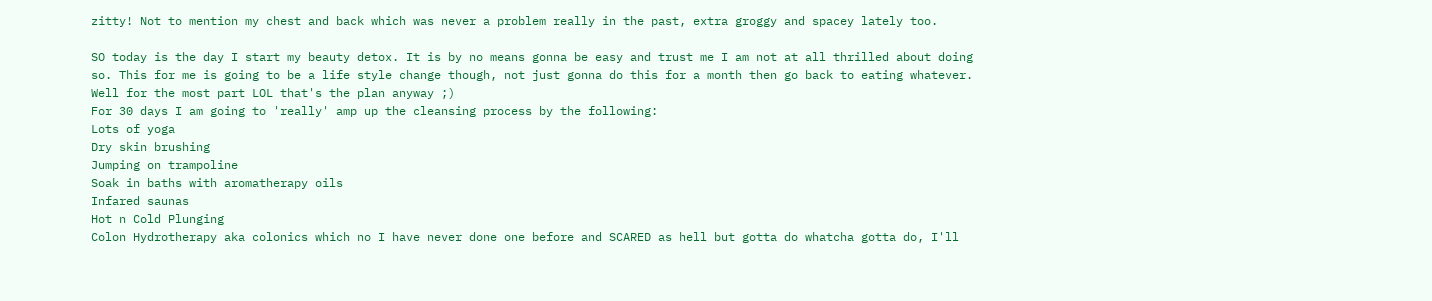zitty! Not to mention my chest and back which was never a problem really in the past, extra groggy and spacey lately too.

SO today is the day I start my beauty detox. It is by no means gonna be easy and trust me I am not at all thrilled about doing so. This for me is going to be a life style change though, not just gonna do this for a month then go back to eating whatever. Well for the most part LOL that's the plan anyway ;)
For 30 days I am going to 'really' amp up the cleansing process by the following:
Lots of yoga
Dry skin brushing
Jumping on trampoline
Soak in baths with aromatherapy oils
Infared saunas
Hot n Cold Plunging
Colon Hydrotherapy aka colonics which no I have never done one before and SCARED as hell but gotta do whatcha gotta do, I'll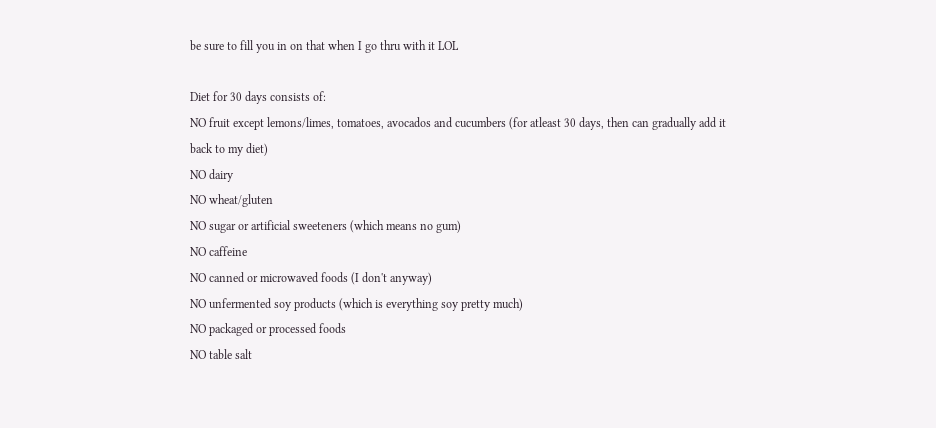be sure to fill you in on that when I go thru with it LOL

Diet for 30 days consists of:
NO fruit except lemons/limes, tomatoes, avocados and cucumbers (for atleast 30 days, then can gradually add it back to my diet)
NO dairy
NO wheat/gluten
NO sugar or artificial sweeteners (which means no gum)
NO caffeine
NO canned or microwaved foods (I don't anyway)
NO unfermented soy products (which is everything soy pretty much)
NO packaged or processed foods
NO table salt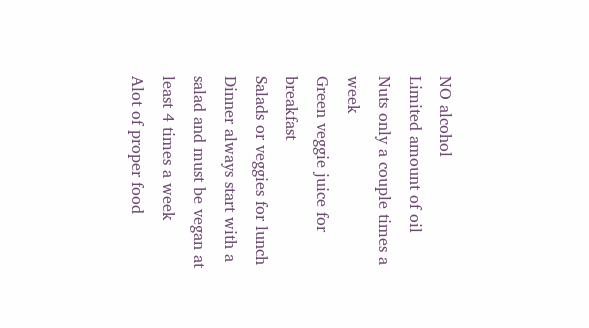NO alcohol
Limited amount of oil
Nuts only a couple times a week
Green veggie juice for breakfast
Salads or veggies for lunch
Dinner always start with a salad and must be vegan at least 4 times a week
Alot of proper food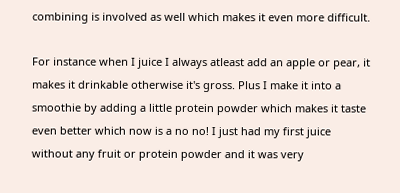combining is involved as well which makes it even more difficult.

For instance when I juice I always atleast add an apple or pear, it makes it drinkable otherwise it's gross. Plus I make it into a smoothie by adding a little protein powder which makes it taste even better which now is a no no! I just had my first juice without any fruit or protein powder and it was very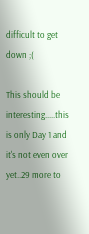difficult to get down ;(

This should be interesting.....this is only Day 1 and it's not even over yet..29 more to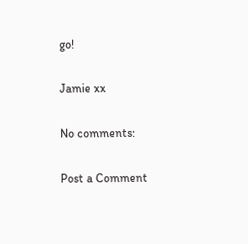go!

Jamie xx

No comments:

Post a Comment